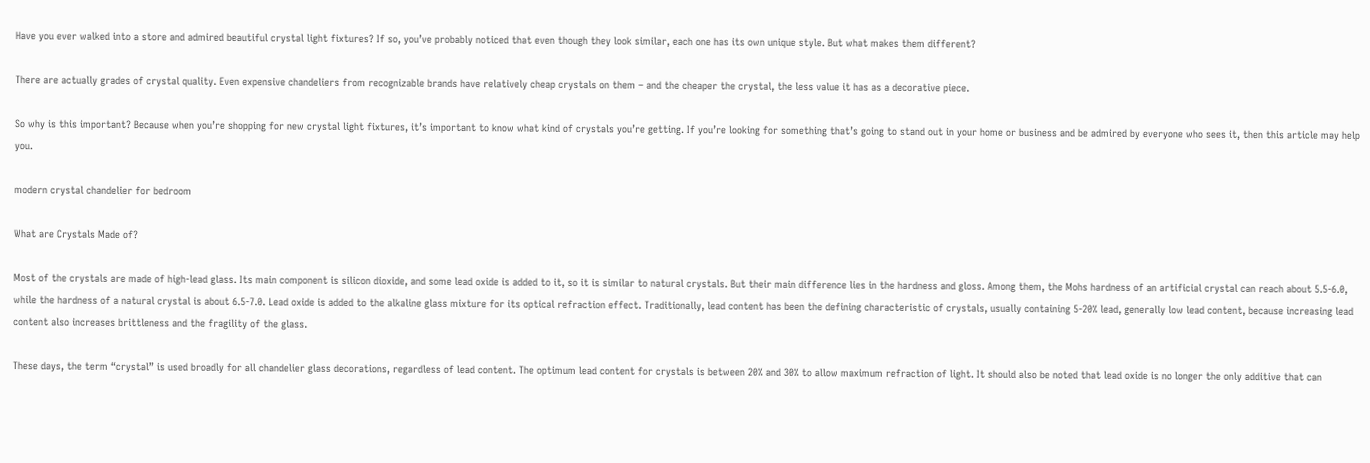Have you ever walked into a store and admired beautiful crystal light fixtures? If so, you’ve probably noticed that even though they look similar, each one has its own unique style. But what makes them different?

There are actually grades of crystal quality. Even expensive chandeliers from recognizable brands have relatively cheap crystals on them – and the cheaper the crystal, the less value it has as a decorative piece.

So why is this important? Because when you’re shopping for new crystal light fixtures, it’s important to know what kind of crystals you’re getting. If you’re looking for something that’s going to stand out in your home or business and be admired by everyone who sees it, then this article may help you.

modern crystal chandelier for bedroom

What are Crystals Made of?

Most of the crystals are made of high-lead glass. Its main component is silicon dioxide, and some lead oxide is added to it, so it is similar to natural crystals. But their main difference lies in the hardness and gloss. Among them, the Mohs hardness of an artificial crystal can reach about 5.5-6.0, while the hardness of a natural crystal is about 6.5-7.0. Lead oxide is added to the alkaline glass mixture for its optical refraction effect. Traditionally, lead content has been the defining characteristic of crystals, usually containing 5-20% lead, generally low lead content, because increasing lead content also increases brittleness and the fragility of the glass.

These days, the term “crystal” is used broadly for all chandelier glass decorations, regardless of lead content. The optimum lead content for crystals is between 20% and 30% to allow maximum refraction of light. It should also be noted that lead oxide is no longer the only additive that can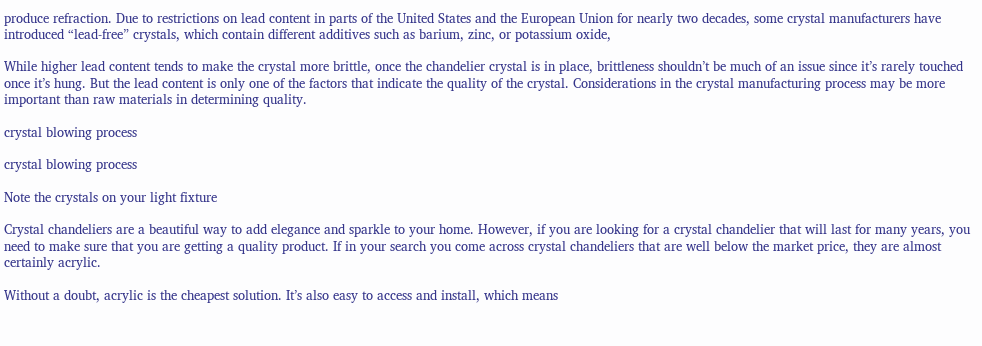produce refraction. Due to restrictions on lead content in parts of the United States and the European Union for nearly two decades, some crystal manufacturers have introduced “lead-free” crystals, which contain different additives such as barium, zinc, or potassium oxide,

While higher lead content tends to make the crystal more brittle, once the chandelier crystal is in place, brittleness shouldn’t be much of an issue since it’s rarely touched once it’s hung. But the lead content is only one of the factors that indicate the quality of the crystal. Considerations in the crystal manufacturing process may be more important than raw materials in determining quality.

crystal blowing process

crystal blowing process

Note the crystals on your light fixture

Crystal chandeliers are a beautiful way to add elegance and sparkle to your home. However, if you are looking for a crystal chandelier that will last for many years, you need to make sure that you are getting a quality product. If in your search you come across crystal chandeliers that are well below the market price, they are almost certainly acrylic.

Without a doubt, acrylic is the cheapest solution. It’s also easy to access and install, which means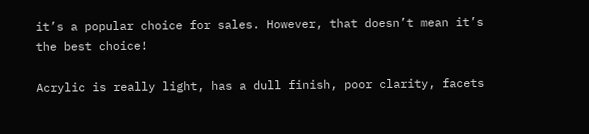it’s a popular choice for sales. However, that doesn’t mean it’s the best choice!

Acrylic is really light, has a dull finish, poor clarity, facets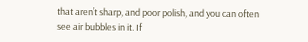that aren’t sharp, and poor polish, and you can often see air bubbles in it. If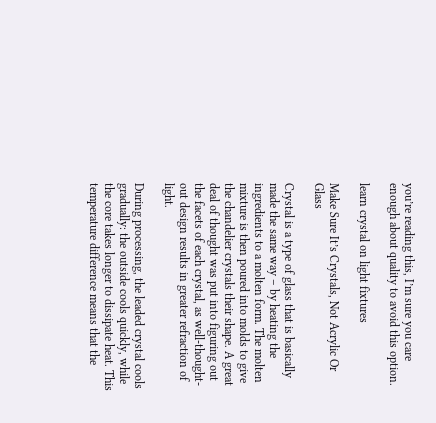you’re reading this, I’m sure you care enough about quality to avoid this option.

learn crystal on light fixtures

Make Sure It’s Crystals, Not Acrylic Or Glass

Crystal is a type of glass that is basically made the same way – by heating the ingredients to a molten form. The molten mixture is then poured into molds to give the chandelier crystals their shape. A great deal of thought was put into figuring out the facets of each crystal, as well-thought-out design results in greater refraction of light.

During processing, the leaded crystal cools gradually: the outside cools quickly, while the core takes longer to dissipate heat. This temperature difference means that the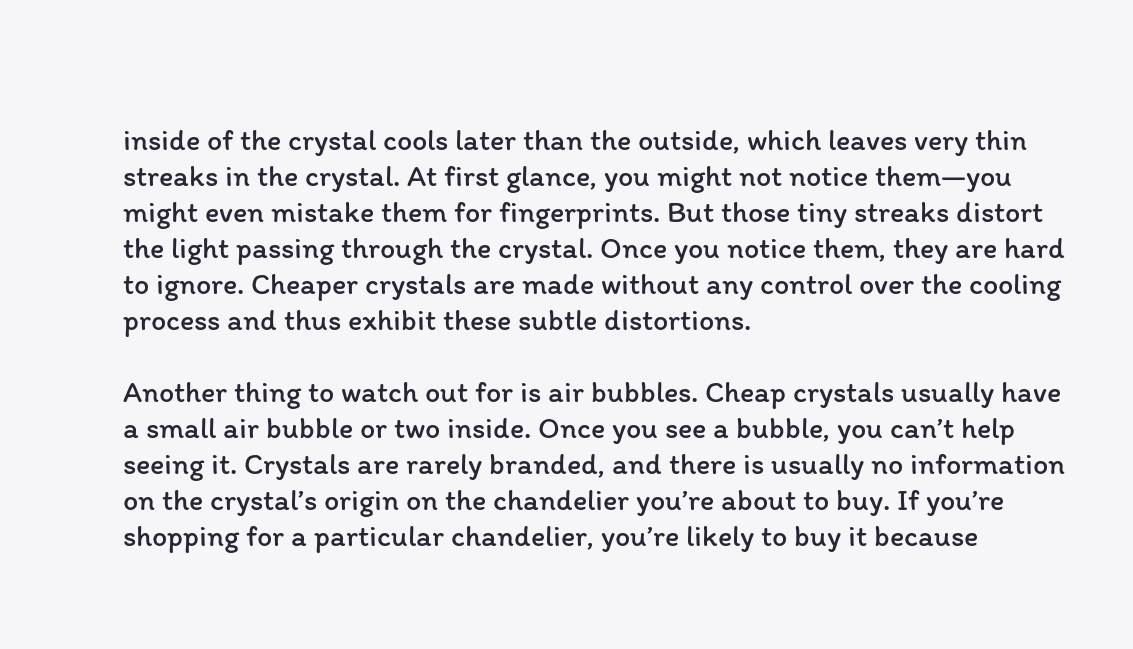inside of the crystal cools later than the outside, which leaves very thin streaks in the crystal. At first glance, you might not notice them—you might even mistake them for fingerprints. But those tiny streaks distort the light passing through the crystal. Once you notice them, they are hard to ignore. Cheaper crystals are made without any control over the cooling process and thus exhibit these subtle distortions.

Another thing to watch out for is air bubbles. Cheap crystals usually have a small air bubble or two inside. Once you see a bubble, you can’t help seeing it. Crystals are rarely branded, and there is usually no information on the crystal’s origin on the chandelier you’re about to buy. If you’re shopping for a particular chandelier, you’re likely to buy it because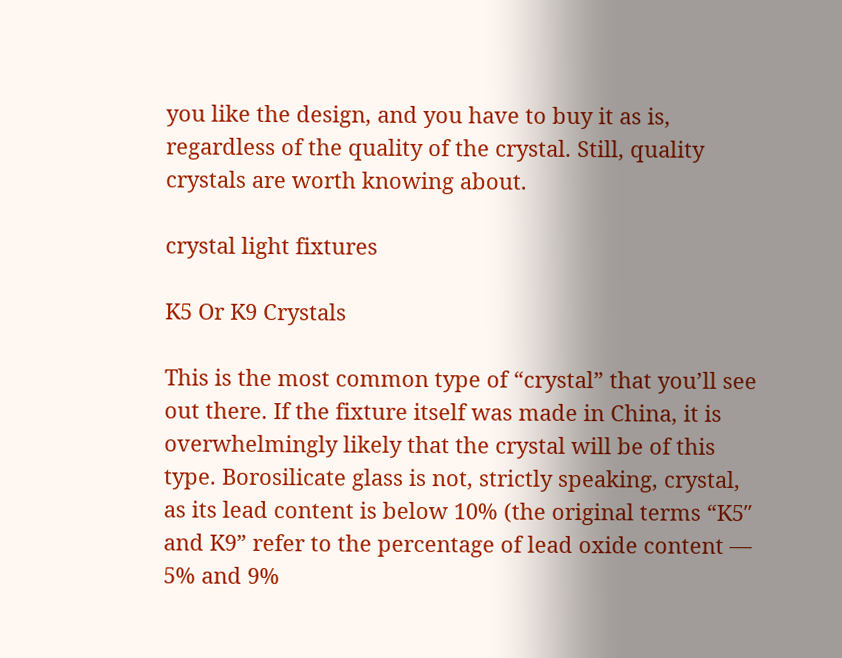you like the design, and you have to buy it as is, regardless of the quality of the crystal. Still, quality crystals are worth knowing about.

crystal light fixtures

K5 Or K9 Crystals

This is the most common type of “crystal” that you’ll see out there. If the fixture itself was made in China, it is overwhelmingly likely that the crystal will be of this type. Borosilicate glass is not, strictly speaking, crystal, as its lead content is below 10% (the original terms “K5″ and K9” refer to the percentage of lead oxide content — 5% and 9%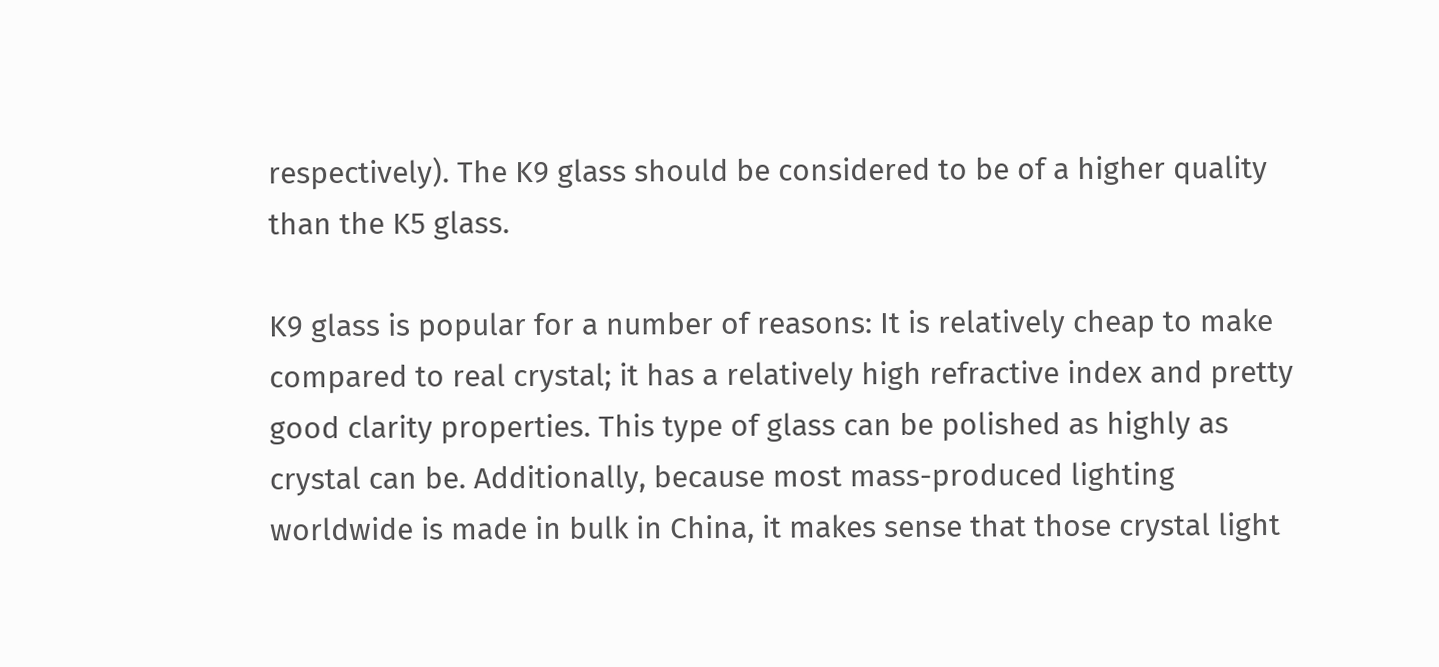respectively). The K9 glass should be considered to be of a higher quality than the K5 glass.

K9 glass is popular for a number of reasons: It is relatively cheap to make compared to real crystal; it has a relatively high refractive index and pretty good clarity properties. This type of glass can be polished as highly as crystal can be. Additionally, because most mass-produced lighting worldwide is made in bulk in China, it makes sense that those crystal light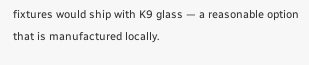fixtures would ship with K9 glass — a reasonable option that is manufactured locally.